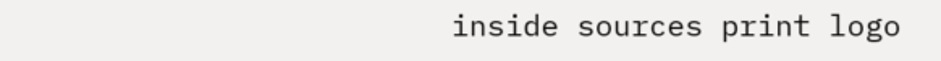inside sources print logo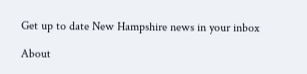Get up to date New Hampshire news in your inbox

About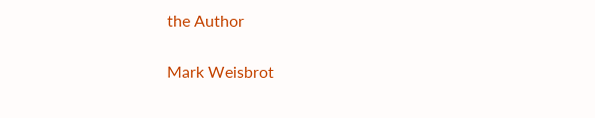the Author

Mark Weisbrot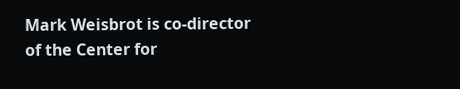Mark Weisbrot is co-director of the Center for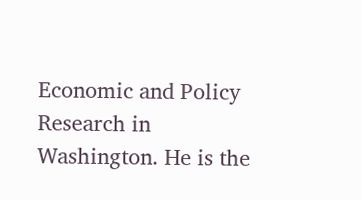Economic and Policy Research in Washington. He is the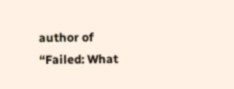author of “Failed: What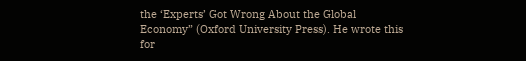the ‘Experts’ Got Wrong About the Global Economy” (Oxford University Press). He wrote this for